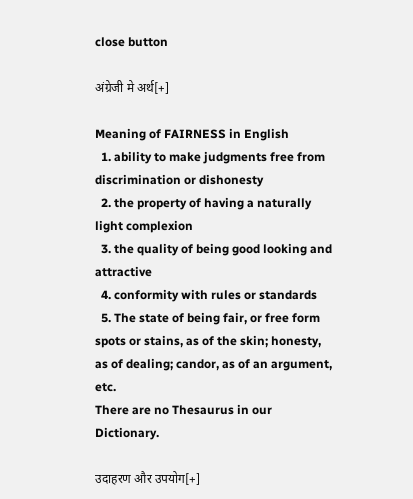close button

अंग्रेजी मे अर्थ[+]

Meaning of FAIRNESS in English
  1. ability to make judgments free from discrimination or dishonesty
  2. the property of having a naturally light complexion
  3. the quality of being good looking and attractive
  4. conformity with rules or standards
  5. The state of being fair, or free form spots or stains, as of the skin; honesty, as of dealing; candor, as of an argument, etc.
There are no Thesaurus in our Dictionary.

उदाहरण और उपयोग[+]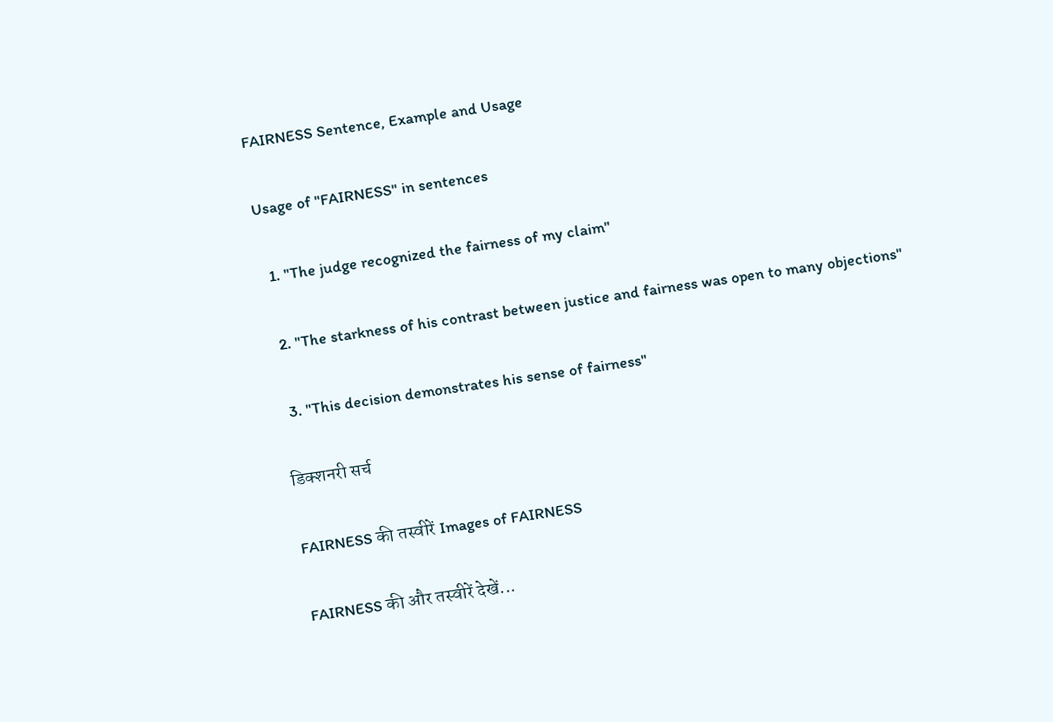FAIRNESS Sentence, Example and Usage

Usage of "FAIRNESS" in sentences

  1. "The judge recognized the fairness of my claim"

  2. "The starkness of his contrast between justice and fairness was open to many objections"

  3. "This decision demonstrates his sense of fairness"

डिक्शनरी सर्च

FAIRNESS की तस्वीरें Images of FAIRNESS

FAIRNESS की और तस्वीरें देखें...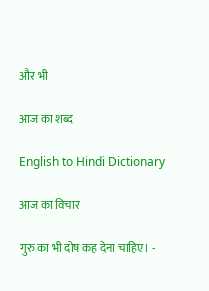और भी

आज का शब्द

English to Hindi Dictionary

आज का विचार

गुरु का भी दोष कह देना चाहिए। -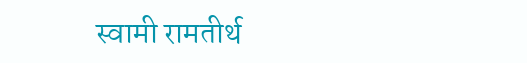स्वामी रामतीर्थ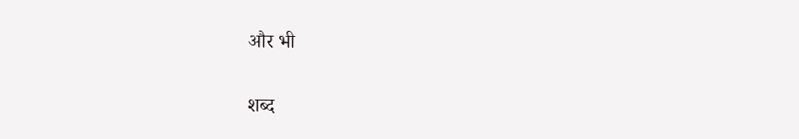और भी

शब्द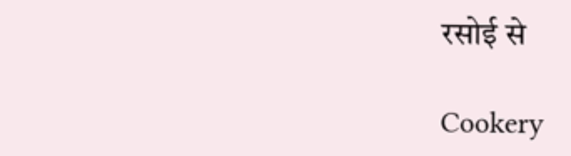रसोई से

Cookery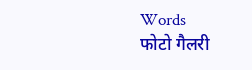Words
फोटो गैलरी